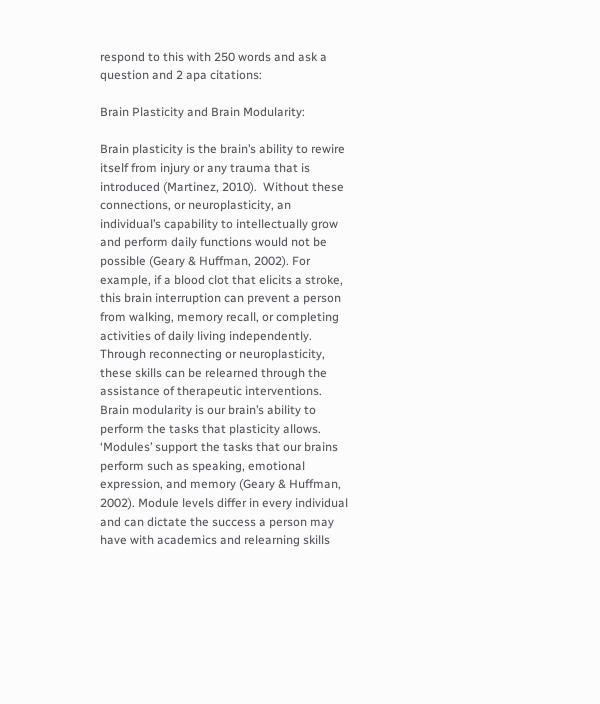respond to this with 250 words and ask a question and 2 apa citations:

Brain Plasticity and Brain Modularity:

Brain plasticity is the brain’s ability to rewire itself from injury or any trauma that is introduced (Martinez, 2010).  Without these connections, or neuroplasticity, an individual’s capability to intellectually grow and perform daily functions would not be possible (Geary & Huffman, 2002). For example, if a blood clot that elicits a stroke, this brain interruption can prevent a person from walking, memory recall, or completing activities of daily living independently. Through reconnecting or neuroplasticity, these skills can be relearned through the assistance of therapeutic interventions. Brain modularity is our brain’s ability to perform the tasks that plasticity allows. ‘Modules’ support the tasks that our brains perform such as speaking, emotional expression, and memory (Geary & Huffman, 2002). Module levels differ in every individual and can dictate the success a person may have with academics and relearning skills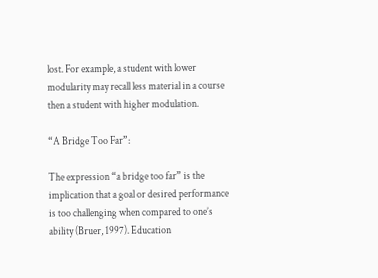lost. For example, a student with lower modularity may recall less material in a course then a student with higher modulation.

“A Bridge Too Far”:

The expression “a bridge too far” is the implication that a goal or desired performance is too challenging when compared to one’s ability (Bruer, 1997). Education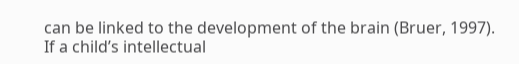can be linked to the development of the brain (Bruer, 1997). If a child’s intellectual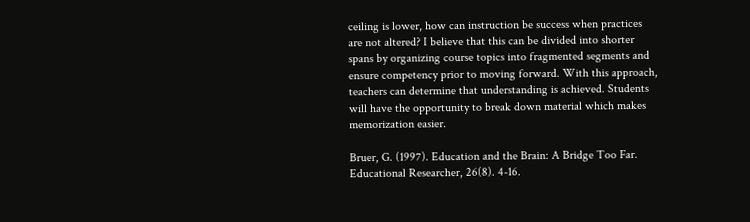ceiling is lower, how can instruction be success when practices are not altered? I believe that this can be divided into shorter spans by organizing course topics into fragmented segments and ensure competency prior to moving forward. With this approach, teachers can determine that understanding is achieved. Students will have the opportunity to break down material which makes memorization easier.

Bruer, G. (1997). Education and the Brain: A Bridge Too Far. Educational Researcher, 26(8). 4-16.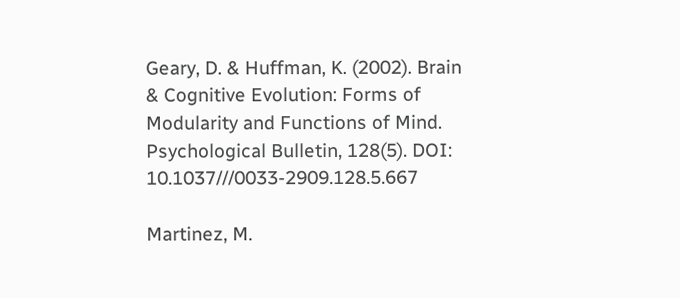Geary, D. & Huffman, K. (2002). Brain & Cognitive Evolution: Forms of Modularity and Functions of Mind. Psychological Bulletin, 128(5). DOI: 10.1037///0033-2909.128.5.667

Martinez, M.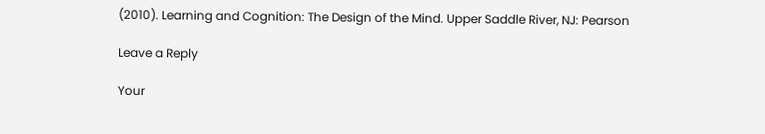(2010). Learning and Cognition: The Design of the Mind. Upper Saddle River, NJ: Pearson

Leave a Reply

Your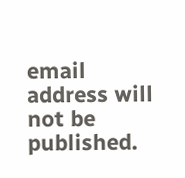email address will not be published.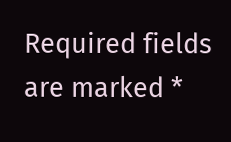Required fields are marked *